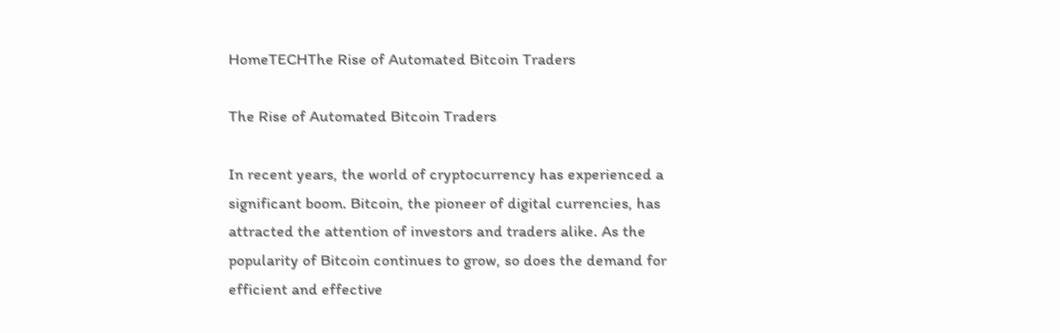HomeTECHThe Rise of Automated Bitcoin Traders

The Rise of Automated Bitcoin Traders

In recent years, the world of cryptocurrency has experienced a significant boom. Bitcoin, the pioneer of digital currencies, has attracted the attention of investors and traders alike. As the popularity of Bitcoin continues to grow, so does the demand for efficient and effective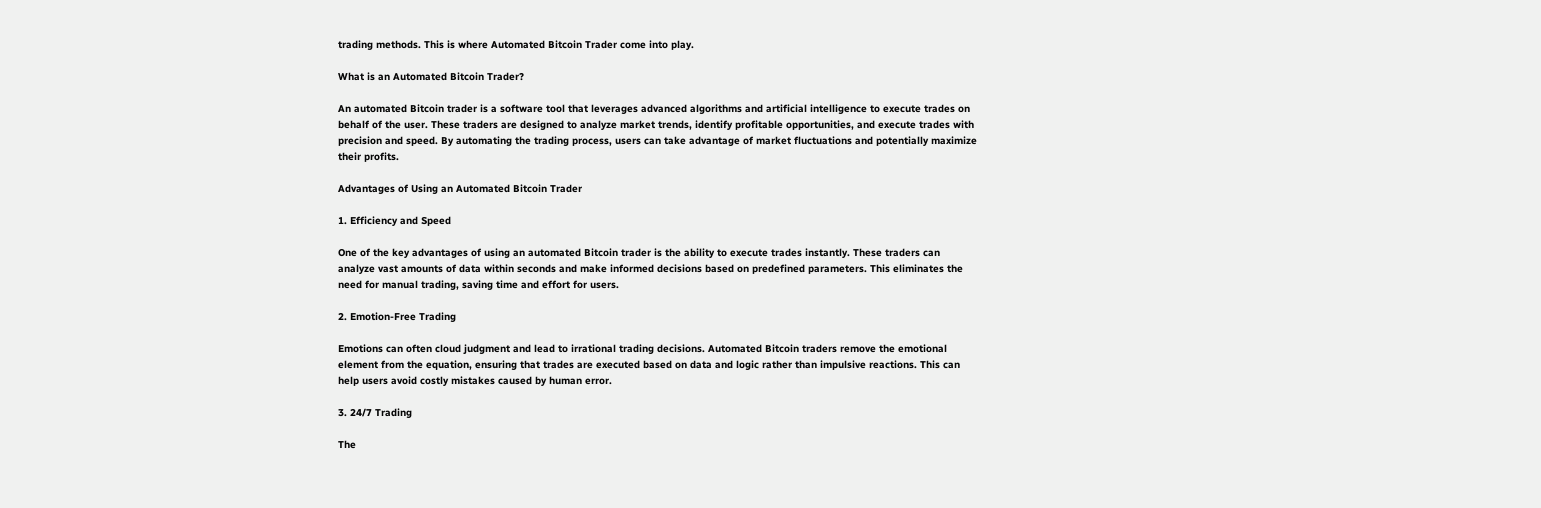trading methods. This is where Automated Bitcoin Trader come into play.

What is an Automated Bitcoin Trader?

An automated Bitcoin trader is a software tool that leverages advanced algorithms and artificial intelligence to execute trades on behalf of the user. These traders are designed to analyze market trends, identify profitable opportunities, and execute trades with precision and speed. By automating the trading process, users can take advantage of market fluctuations and potentially maximize their profits.

Advantages of Using an Automated Bitcoin Trader

1. Efficiency and Speed

One of the key advantages of using an automated Bitcoin trader is the ability to execute trades instantly. These traders can analyze vast amounts of data within seconds and make informed decisions based on predefined parameters. This eliminates the need for manual trading, saving time and effort for users.

2. Emotion-Free Trading

Emotions can often cloud judgment and lead to irrational trading decisions. Automated Bitcoin traders remove the emotional element from the equation, ensuring that trades are executed based on data and logic rather than impulsive reactions. This can help users avoid costly mistakes caused by human error.

3. 24/7 Trading

The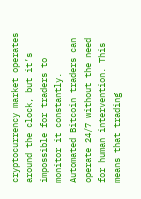cryptocurrency market operates around the clock, but it’s impossible for traders to monitor it constantly. Automated Bitcoin traders can operate 24/7 without the need for human intervention. This means that trading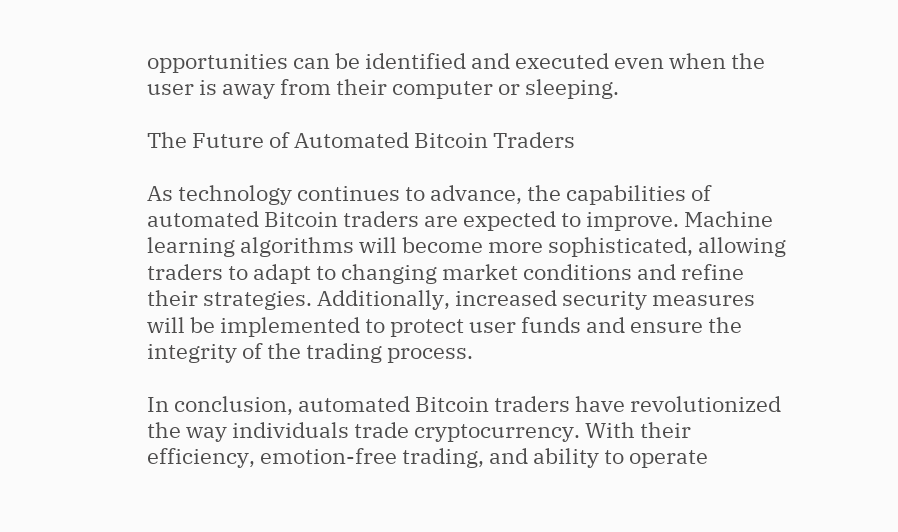opportunities can be identified and executed even when the user is away from their computer or sleeping.

The Future of Automated Bitcoin Traders

As technology continues to advance, the capabilities of automated Bitcoin traders are expected to improve. Machine learning algorithms will become more sophisticated, allowing traders to adapt to changing market conditions and refine their strategies. Additionally, increased security measures will be implemented to protect user funds and ensure the integrity of the trading process.

In conclusion, automated Bitcoin traders have revolutionized the way individuals trade cryptocurrency. With their efficiency, emotion-free trading, and ability to operate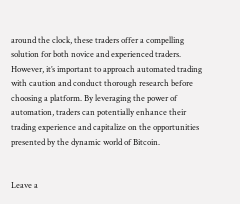around the clock, these traders offer a compelling solution for both novice and experienced traders. However, it’s important to approach automated trading with caution and conduct thorough research before choosing a platform. By leveraging the power of automation, traders can potentially enhance their trading experience and capitalize on the opportunities presented by the dynamic world of Bitcoin.


Leave a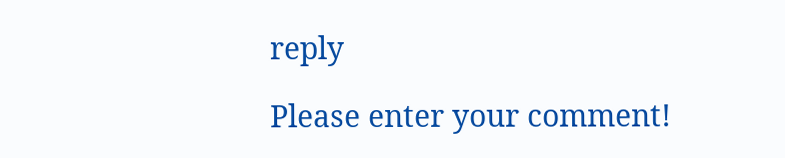reply

Please enter your comment!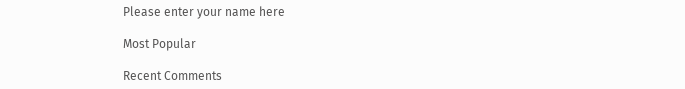Please enter your name here

Most Popular

Recent Comments